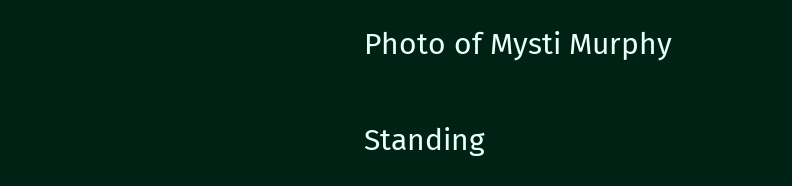Photo of Mysti Murphy

Standing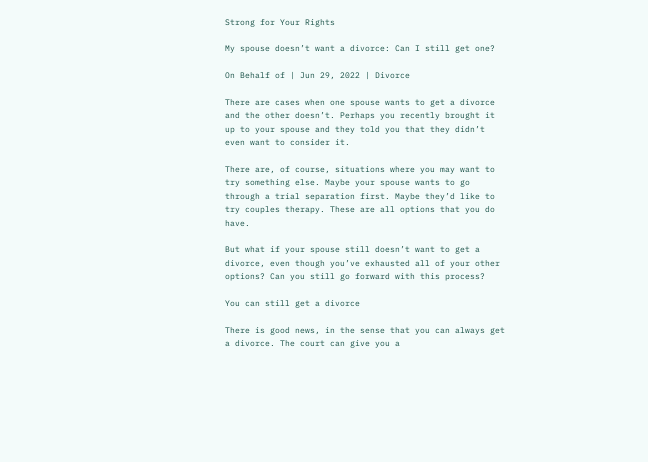Strong for Your Rights

My spouse doesn’t want a divorce: Can I still get one?

On Behalf of | Jun 29, 2022 | Divorce

There are cases when one spouse wants to get a divorce and the other doesn’t. Perhaps you recently brought it up to your spouse and they told you that they didn’t even want to consider it.

There are, of course, situations where you may want to try something else. Maybe your spouse wants to go through a trial separation first. Maybe they’d like to try couples therapy. These are all options that you do have.

But what if your spouse still doesn’t want to get a divorce, even though you’ve exhausted all of your other options? Can you still go forward with this process?

You can still get a divorce

There is good news, in the sense that you can always get a divorce. The court can give you a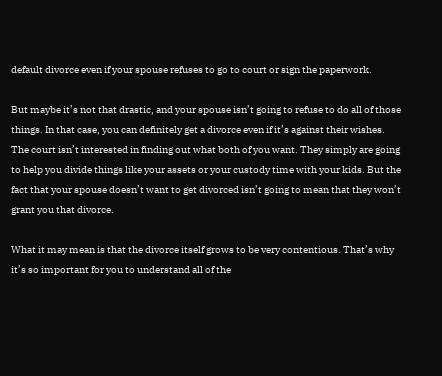default divorce even if your spouse refuses to go to court or sign the paperwork.

But maybe it’s not that drastic, and your spouse isn’t going to refuse to do all of those things. In that case, you can definitely get a divorce even if it’s against their wishes. The court isn’t interested in finding out what both of you want. They simply are going to help you divide things like your assets or your custody time with your kids. But the fact that your spouse doesn’t want to get divorced isn’t going to mean that they won’t grant you that divorce.

What it may mean is that the divorce itself grows to be very contentious. That’s why it’s so important for you to understand all of the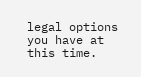legal options you have at this time.